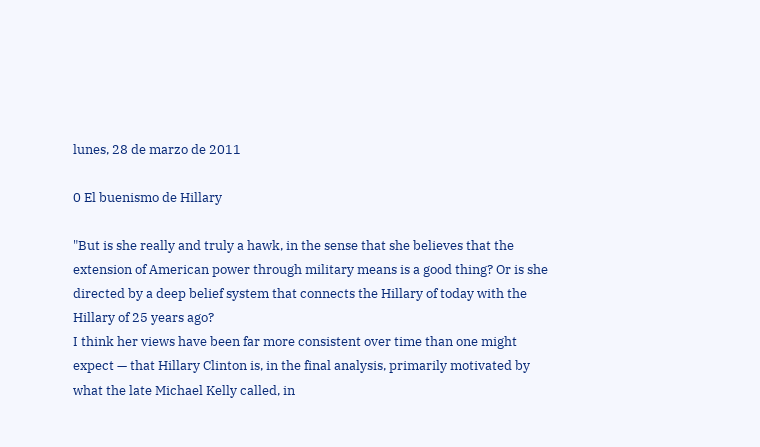lunes, 28 de marzo de 2011

0 El buenismo de Hillary

"But is she really and truly a hawk, in the sense that she believes that the extension of American power through military means is a good thing? Or is she directed by a deep belief system that connects the Hillary of today with the Hillary of 25 years ago?
I think her views have been far more consistent over time than one might expect — that Hillary Clinton is, in the final analysis, primarily motivated by what the late Michael Kelly called, in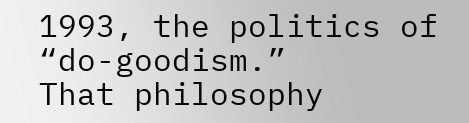1993, the politics of “do-goodism.”
That philosophy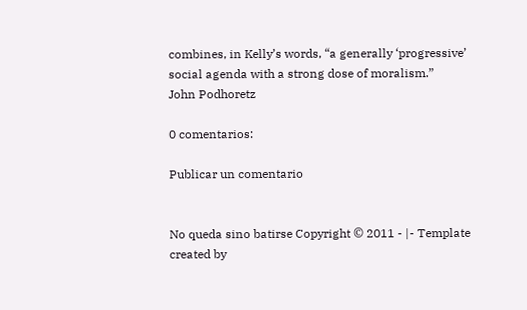combines, in Kelly’s words, “a generally ‘progressive’ social agenda with a strong dose of moralism.”
John Podhoretz

0 comentarios:

Publicar un comentario


No queda sino batirse Copyright © 2011 - |- Template created by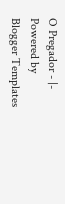O Pregador - |- Powered by Blogger Templates